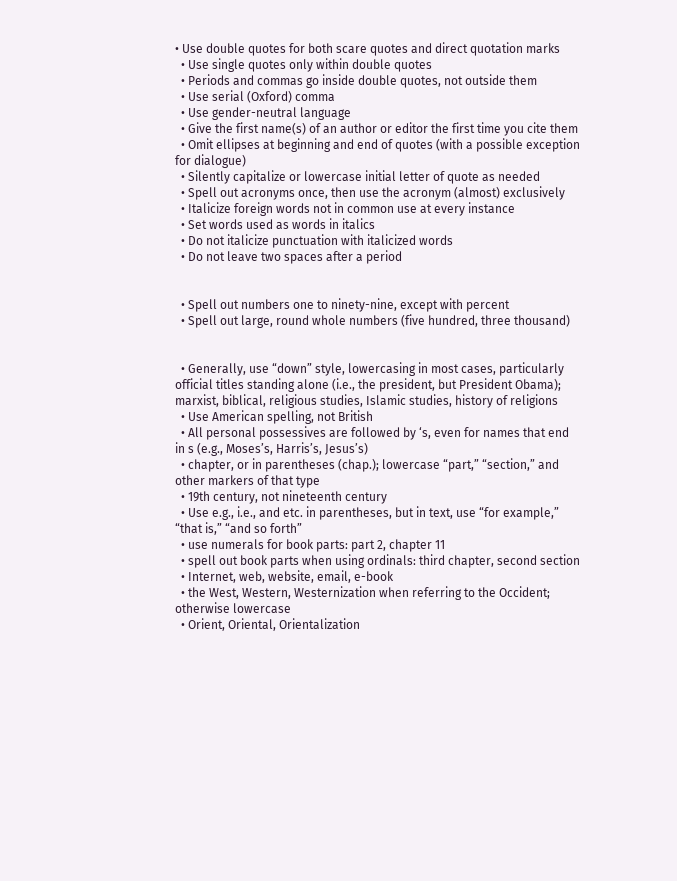• Use double quotes for both scare quotes and direct quotation marks
  • Use single quotes only within double quotes
  • Periods and commas go inside double quotes, not outside them
  • Use serial (Oxford) comma
  • Use gender-neutral language
  • Give the first name(s) of an author or editor the first time you cite them
  • Omit ellipses at beginning and end of quotes (with a possible exception for dialogue)
  • Silently capitalize or lowercase initial letter of quote as needed
  • Spell out acronyms once, then use the acronym (almost) exclusively
  • Italicize foreign words not in common use at every instance
  • Set words used as words in italics
  • Do not italicize punctuation with italicized words
  • Do not leave two spaces after a period


  • Spell out numbers one to ninety-nine, except with percent
  • Spell out large, round whole numbers (five hundred, three thousand)


  • Generally, use “down” style, lowercasing in most cases, particularly official titles standing alone (i.e., the president, but President Obama); marxist, biblical, religious studies, Islamic studies, history of religions
  • Use American spelling, not British
  • All personal possessives are followed by ‘s, even for names that end in s (e.g., Moses’s, Harris’s, Jesus’s)
  • chapter, or in parentheses (chap.); lowercase “part,” “section,” and other markers of that type
  • 19th century, not nineteenth century
  • Use e.g., i.e., and etc. in parentheses, but in text, use “for example,” “that is,” “and so forth”
  • use numerals for book parts: part 2, chapter 11
  • spell out book parts when using ordinals: third chapter, second section
  • Internet, web, website, email, e-book
  • the West, Western, Westernization when referring to the Occident; otherwise lowercase
  • Orient, Oriental, Orientalization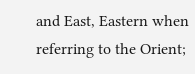and East, Eastern when referring to the Orient;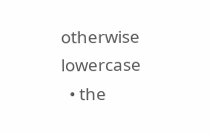otherwise lowercase
  • the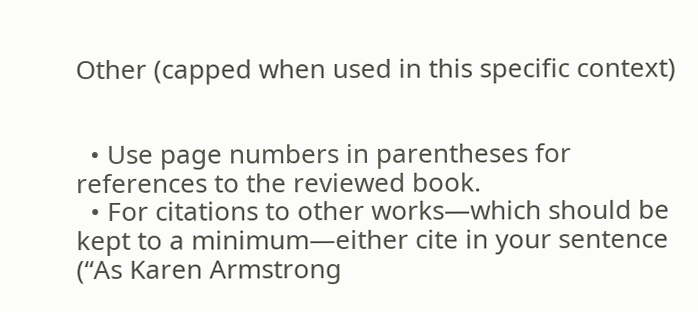Other (capped when used in this specific context)


  • Use page numbers in parentheses for references to the reviewed book.
  • For citations to other works—which should be kept to a minimum—either cite in your sentence (“As Karen Armstrong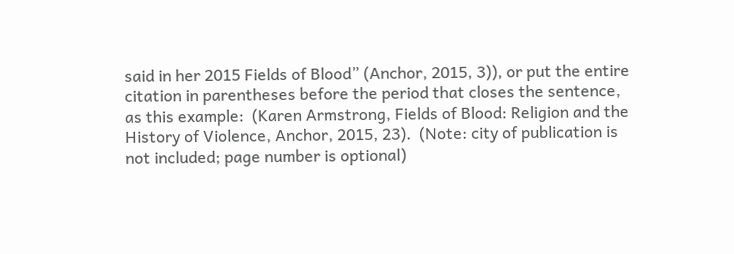said in her 2015 Fields of Blood” (Anchor, 2015, 3)), or put the entire citation in parentheses before the period that closes the sentence, as this example:  (Karen Armstrong, Fields of Blood: Religion and the History of Violence, Anchor, 2015, 23).  (Note: city of publication is not included; page number is optional)